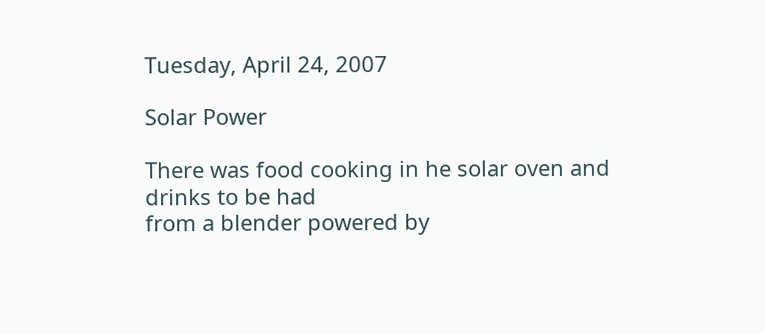Tuesday, April 24, 2007

Solar Power

There was food cooking in he solar oven and drinks to be had
from a blender powered by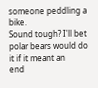someone peddling a bike.
Sound tough? I'll bet polar bears would do it if it meant an
end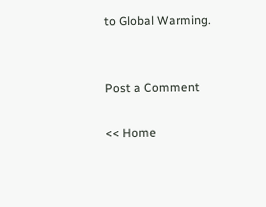to Global Warming.


Post a Comment

<< Home